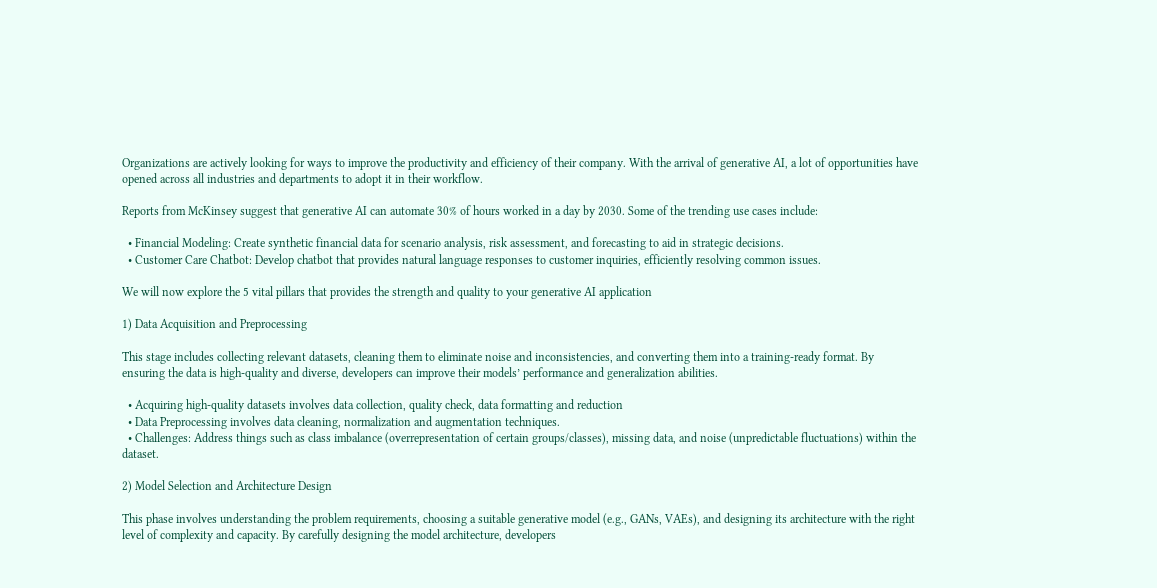Organizations are actively looking for ways to improve the productivity and efficiency of their company. With the arrival of generative AI, a lot of opportunities have opened across all industries and departments to adopt it in their workflow.

Reports from McKinsey suggest that generative AI can automate 30% of hours worked in a day by 2030. Some of the trending use cases include:

  • Financial Modeling: Create synthetic financial data for scenario analysis, risk assessment, and forecasting to aid in strategic decisions.
  • Customer Care Chatbot: Develop chatbot that provides natural language responses to customer inquiries, efficiently resolving common issues.

We will now explore the 5 vital pillars that provides the strength and quality to your generative AI application

1) Data Acquisition and Preprocessing

This stage includes collecting relevant datasets, cleaning them to eliminate noise and inconsistencies, and converting them into a training-ready format. By ensuring the data is high-quality and diverse, developers can improve their models’ performance and generalization abilities.

  • Acquiring high-quality datasets involves data collection, quality check, data formatting and reduction
  • Data Preprocessing involves data cleaning, normalization and augmentation techniques.
  • Challenges: Address things such as class imbalance (overrepresentation of certain groups/classes), missing data, and noise (unpredictable fluctuations) within the dataset.

2) Model Selection and Architecture Design

This phase involves understanding the problem requirements, choosing a suitable generative model (e.g., GANs, VAEs), and designing its architecture with the right level of complexity and capacity. By carefully designing the model architecture, developers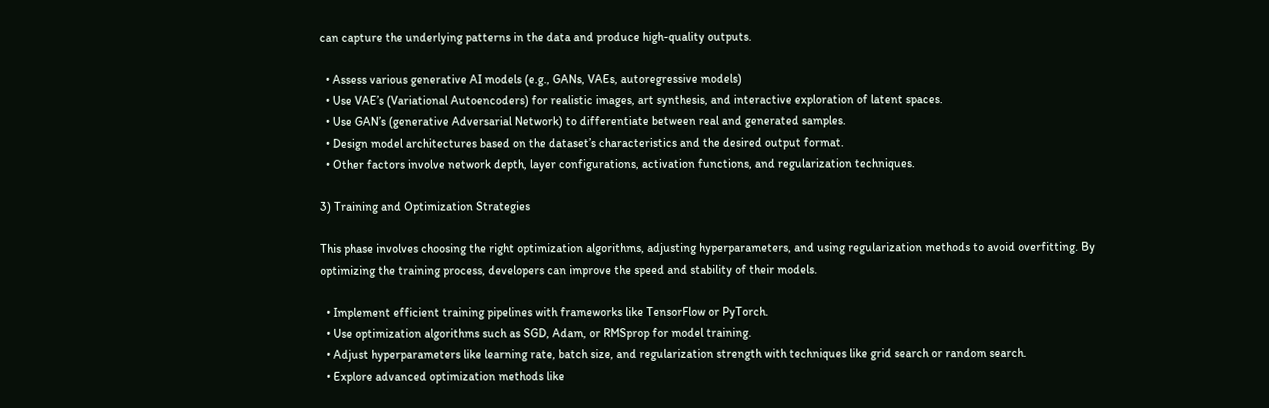can capture the underlying patterns in the data and produce high-quality outputs.

  • Assess various generative AI models (e.g., GANs, VAEs, autoregressive models)
  • Use VAE’s (Variational Autoencoders) for realistic images, art synthesis, and interactive exploration of latent spaces.
  • Use GAN’s (generative Adversarial Network) to differentiate between real and generated samples.
  • Design model architectures based on the dataset’s characteristics and the desired output format.
  • Other factors involve network depth, layer configurations, activation functions, and regularization techniques.

3) Training and Optimization Strategies

This phase involves choosing the right optimization algorithms, adjusting hyperparameters, and using regularization methods to avoid overfitting. By optimizing the training process, developers can improve the speed and stability of their models.

  • Implement efficient training pipelines with frameworks like TensorFlow or PyTorch.
  • Use optimization algorithms such as SGD, Adam, or RMSprop for model training.
  • Adjust hyperparameters like learning rate, batch size, and regularization strength with techniques like grid search or random search.
  • Explore advanced optimization methods like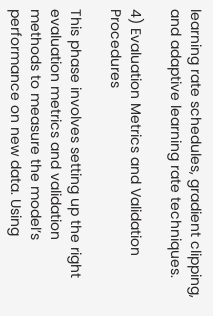learning rate schedules, gradient clipping, and adaptive learning rate techniques.

4) Evaluation Metrics and Validation Procedures

This phase involves setting up the right evaluation metrics and validation methods to measure the model’s performance on new data. Using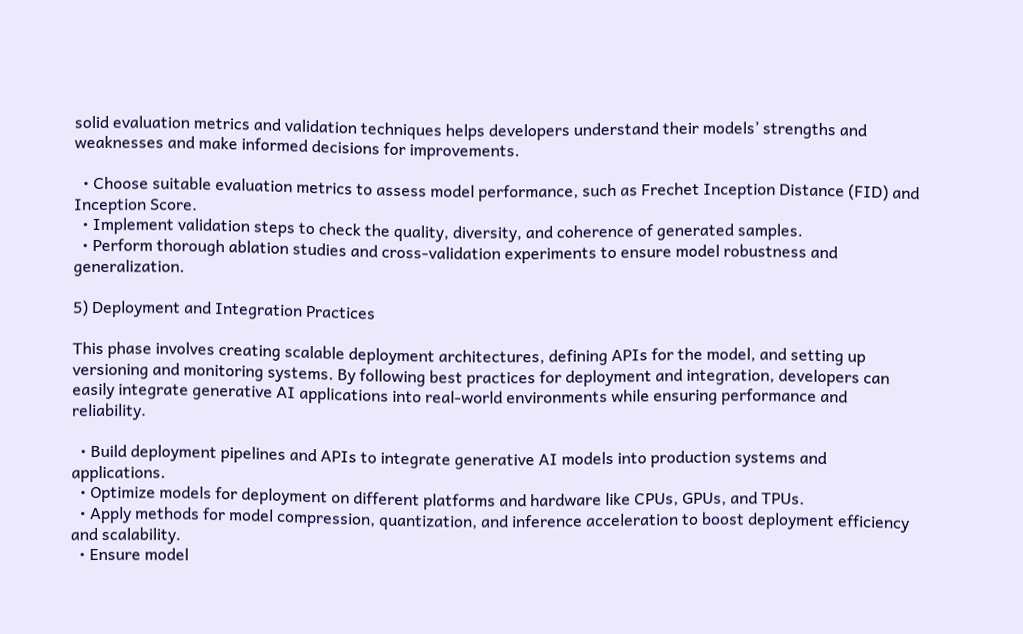solid evaluation metrics and validation techniques helps developers understand their models’ strengths and weaknesses and make informed decisions for improvements.

  • Choose suitable evaluation metrics to assess model performance, such as Frechet Inception Distance (FID) and Inception Score.
  • Implement validation steps to check the quality, diversity, and coherence of generated samples.
  • Perform thorough ablation studies and cross-validation experiments to ensure model robustness and generalization.

5) Deployment and Integration Practices

This phase involves creating scalable deployment architectures, defining APIs for the model, and setting up versioning and monitoring systems. By following best practices for deployment and integration, developers can easily integrate generative AI applications into real-world environments while ensuring performance and reliability.

  • Build deployment pipelines and APIs to integrate generative AI models into production systems and applications.
  • Optimize models for deployment on different platforms and hardware like CPUs, GPUs, and TPUs.
  • Apply methods for model compression, quantization, and inference acceleration to boost deployment efficiency and scalability.
  • Ensure model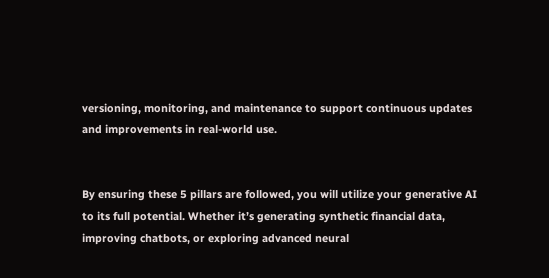versioning, monitoring, and maintenance to support continuous updates and improvements in real-world use.


By ensuring these 5 pillars are followed, you will utilize your generative AI to its full potential. Whether it’s generating synthetic financial data, improving chatbots, or exploring advanced neural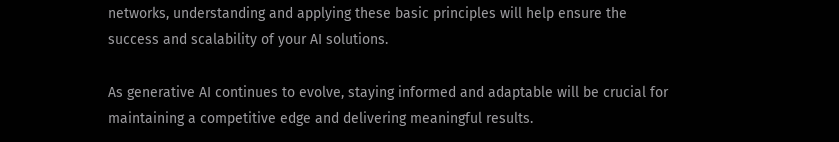networks, understanding and applying these basic principles will help ensure the success and scalability of your AI solutions.

As generative AI continues to evolve, staying informed and adaptable will be crucial for maintaining a competitive edge and delivering meaningful results.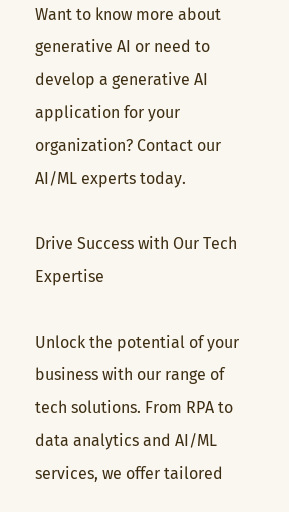Want to know more about generative AI or need to develop a generative AI application for your organization? Contact our AI/ML experts today.

Drive Success with Our Tech Expertise

Unlock the potential of your business with our range of tech solutions. From RPA to data analytics and AI/ML services, we offer tailored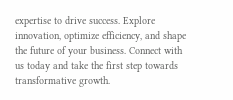expertise to drive success. Explore innovation, optimize efficiency, and shape the future of your business. Connect with us today and take the first step towards transformative growth.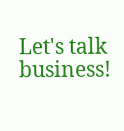Let's talk business!